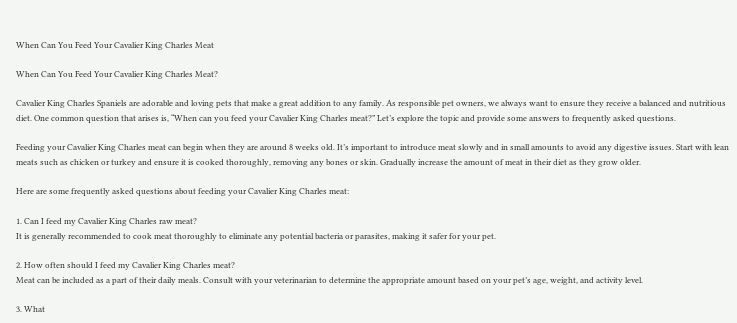When Can You Feed Your Cavalier King Charles Meat

When Can You Feed Your Cavalier King Charles Meat?

Cavalier King Charles Spaniels are adorable and loving pets that make a great addition to any family. As responsible pet owners, we always want to ensure they receive a balanced and nutritious diet. One common question that arises is, “When can you feed your Cavalier King Charles meat?” Let’s explore the topic and provide some answers to frequently asked questions.

Feeding your Cavalier King Charles meat can begin when they are around 8 weeks old. It’s important to introduce meat slowly and in small amounts to avoid any digestive issues. Start with lean meats such as chicken or turkey and ensure it is cooked thoroughly, removing any bones or skin. Gradually increase the amount of meat in their diet as they grow older.

Here are some frequently asked questions about feeding your Cavalier King Charles meat:

1. Can I feed my Cavalier King Charles raw meat?
It is generally recommended to cook meat thoroughly to eliminate any potential bacteria or parasites, making it safer for your pet.

2. How often should I feed my Cavalier King Charles meat?
Meat can be included as a part of their daily meals. Consult with your veterinarian to determine the appropriate amount based on your pet’s age, weight, and activity level.

3. What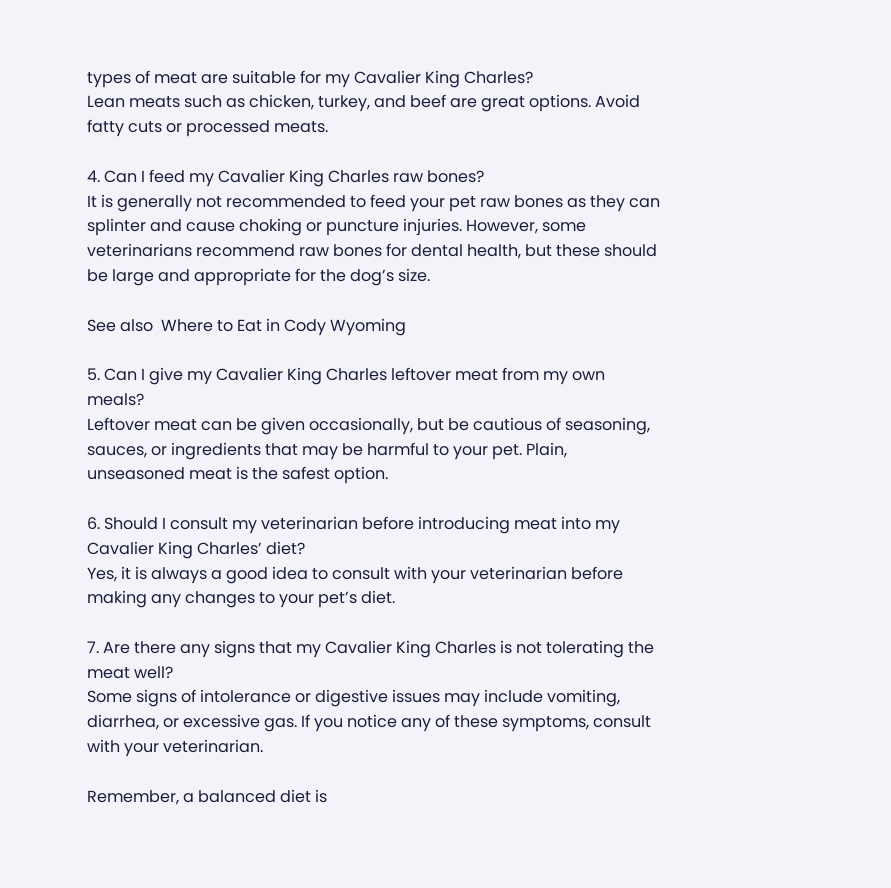types of meat are suitable for my Cavalier King Charles?
Lean meats such as chicken, turkey, and beef are great options. Avoid fatty cuts or processed meats.

4. Can I feed my Cavalier King Charles raw bones?
It is generally not recommended to feed your pet raw bones as they can splinter and cause choking or puncture injuries. However, some veterinarians recommend raw bones for dental health, but these should be large and appropriate for the dog’s size.

See also  Where to Eat in Cody Wyoming

5. Can I give my Cavalier King Charles leftover meat from my own meals?
Leftover meat can be given occasionally, but be cautious of seasoning, sauces, or ingredients that may be harmful to your pet. Plain, unseasoned meat is the safest option.

6. Should I consult my veterinarian before introducing meat into my Cavalier King Charles’ diet?
Yes, it is always a good idea to consult with your veterinarian before making any changes to your pet’s diet.

7. Are there any signs that my Cavalier King Charles is not tolerating the meat well?
Some signs of intolerance or digestive issues may include vomiting, diarrhea, or excessive gas. If you notice any of these symptoms, consult with your veterinarian.

Remember, a balanced diet is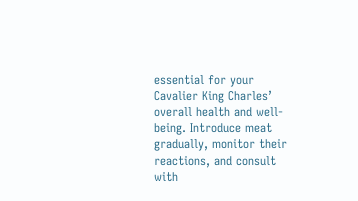essential for your Cavalier King Charles’ overall health and well-being. Introduce meat gradually, monitor their reactions, and consult with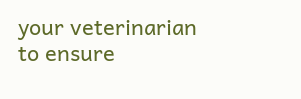your veterinarian to ensure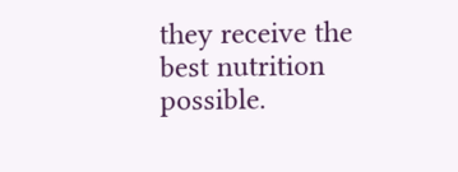they receive the best nutrition possible.